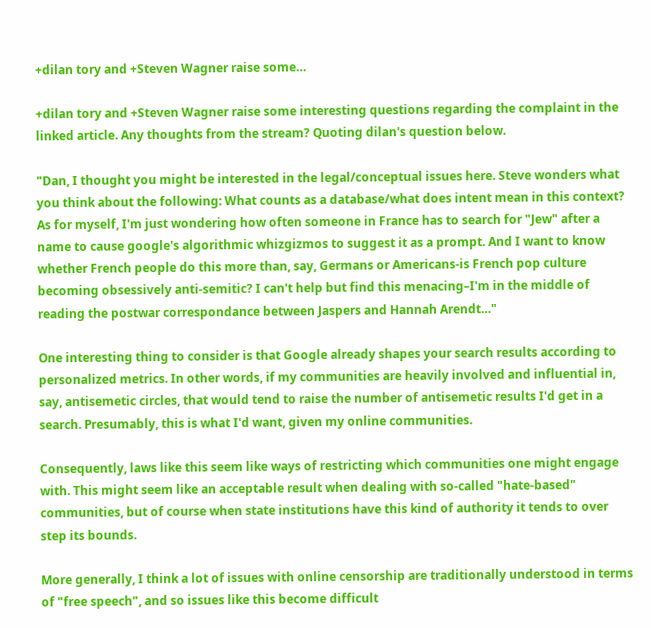+dilan tory and +Steven Wagner raise some…

+dilan tory and +Steven Wagner raise some interesting questions regarding the complaint in the linked article. Any thoughts from the stream? Quoting dilan's question below.

"Dan, I thought you might be interested in the legal/conceptual issues here. Steve wonders what you think about the following: What counts as a database/what does intent mean in this context? As for myself, I'm just wondering how often someone in France has to search for "Jew" after a name to cause google's algorithmic whizgizmos to suggest it as a prompt. And I want to know whether French people do this more than, say, Germans or Americans-is French pop culture becoming obsessively anti-semitic? I can't help but find this menacing–I'm in the middle of reading the postwar correspondance between Jaspers and Hannah Arendt…"

One interesting thing to consider is that Google already shapes your search results according to personalized metrics. In other words, if my communities are heavily involved and influential in, say, antisemetic circles, that would tend to raise the number of antisemetic results I'd get in a search. Presumably, this is what I'd want, given my online communities.

Consequently, laws like this seem like ways of restricting which communities one might engage with. This might seem like an acceptable result when dealing with so-called "hate-based" communities, but of course when state institutions have this kind of authority it tends to over step its bounds.

More generally, I think a lot of issues with online censorship are traditionally understood in terms of "free speech", and so issues like this become difficult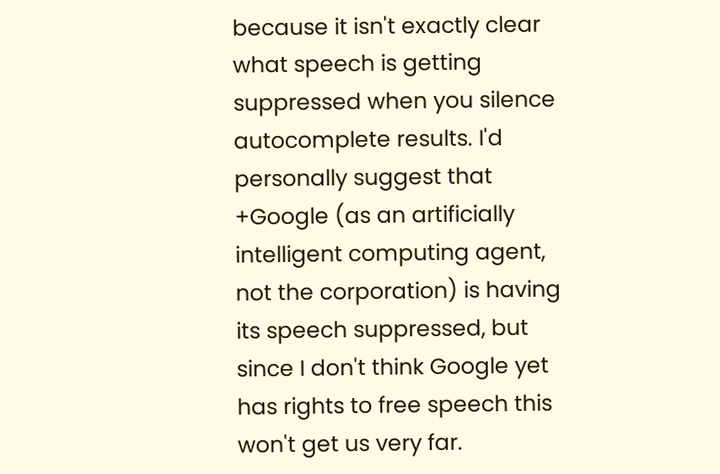because it isn't exactly clear what speech is getting suppressed when you silence autocomplete results. I'd personally suggest that +Google (as an artificially intelligent computing agent, not the corporation) is having its speech suppressed, but since I don't think Google yet has rights to free speech this won't get us very far.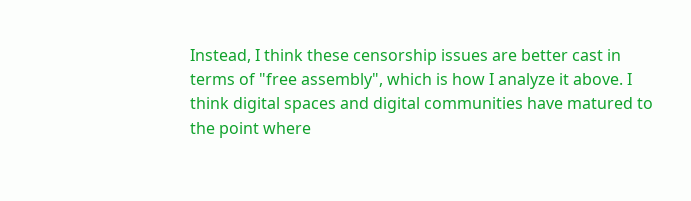Instead, I think these censorship issues are better cast in terms of "free assembly", which is how I analyze it above. I think digital spaces and digital communities have matured to the point where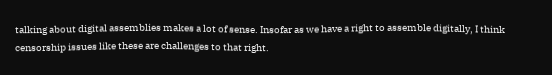talking about digital assemblies makes a lot of sense. Insofar as we have a right to assemble digitally, I think censorship issues like these are challenges to that right.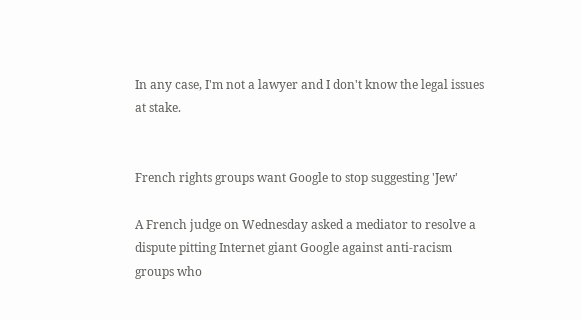In any case, I'm not a lawyer and I don't know the legal issues at stake.


French rights groups want Google to stop suggesting 'Jew'

A French judge on Wednesday asked a mediator to resolve a dispute pitting Internet giant Google against anti-racism groups who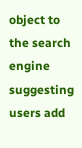object to the search engine suggesting users add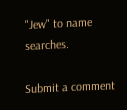"Jew" to name searches.

Submit a comment